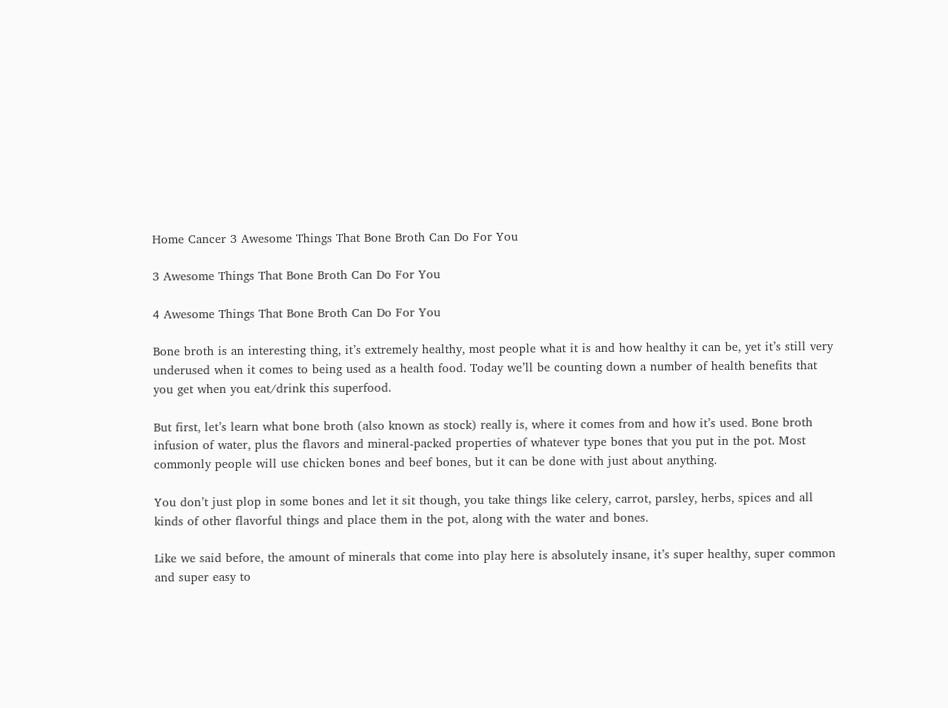Home Cancer 3 Awesome Things That Bone Broth Can Do For You

3 Awesome Things That Bone Broth Can Do For You

4 Awesome Things That Bone Broth Can Do For You

Bone broth is an interesting thing, it’s extremely healthy, most people what it is and how healthy it can be, yet it’s still very underused when it comes to being used as a health food. Today we’ll be counting down a number of health benefits that you get when you eat/drink this superfood.

But first, let’s learn what bone broth (also known as stock) really is, where it comes from and how it’s used. Bone broth infusion of water, plus the flavors and mineral-packed properties of whatever type bones that you put in the pot. Most commonly people will use chicken bones and beef bones, but it can be done with just about anything.

You don’t just plop in some bones and let it sit though, you take things like celery, carrot, parsley, herbs, spices and all kinds of other flavorful things and place them in the pot, along with the water and bones.

Like we said before, the amount of minerals that come into play here is absolutely insane, it’s super healthy, super common and super easy to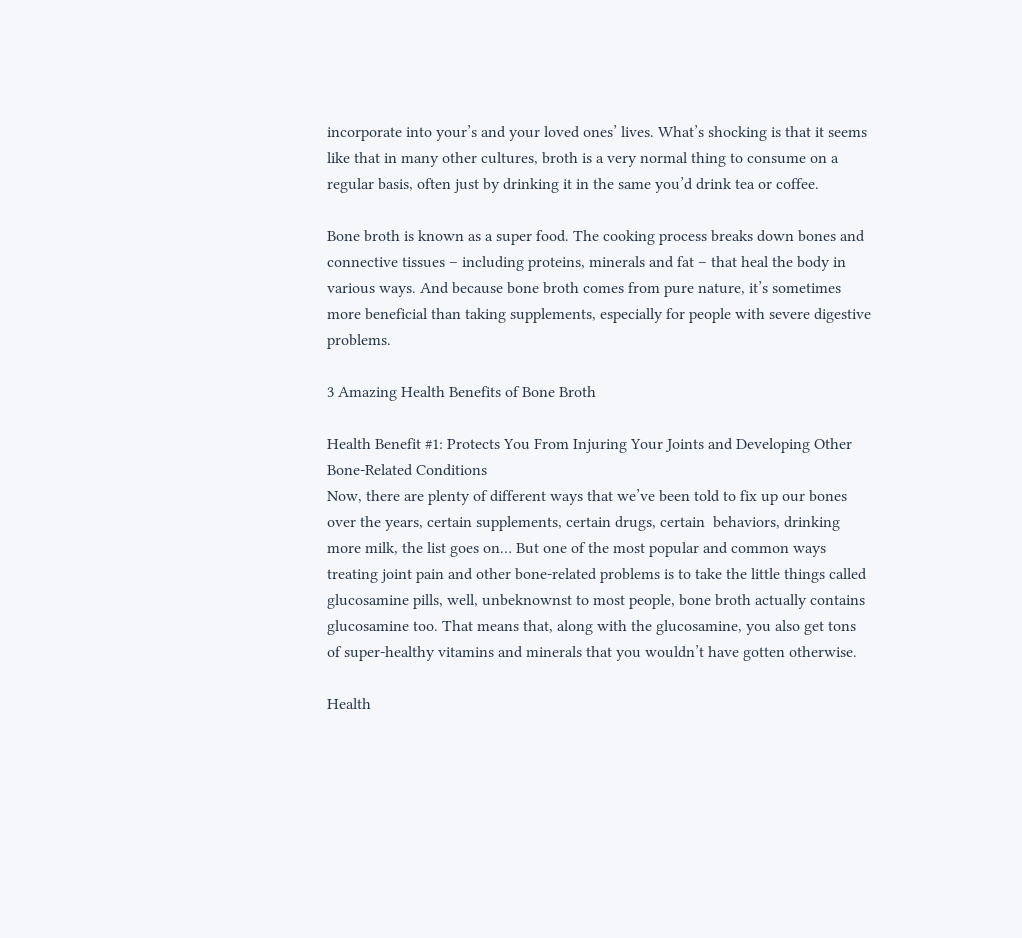incorporate into your’s and your loved ones’ lives. What’s shocking is that it seems like that in many other cultures, broth is a very normal thing to consume on a regular basis, often just by drinking it in the same you’d drink tea or coffee.

Bone broth is known as a super food. The cooking process breaks down bones and connective tissues – including proteins, minerals and fat – that heal the body in various ways. And because bone broth comes from pure nature, it’s sometimes more beneficial than taking supplements, especially for people with severe digestive problems.

3 Amazing Health Benefits of Bone Broth

Health Benefit #1: Protects You From Injuring Your Joints and Developing Other Bone-Related Conditions
Now, there are plenty of different ways that we’ve been told to fix up our bones over the years, certain supplements, certain drugs, certain  behaviors, drinking more milk, the list goes on… But one of the most popular and common ways treating joint pain and other bone-related problems is to take the little things called glucosamine pills, well, unbeknownst to most people, bone broth actually contains glucosamine too. That means that, along with the glucosamine, you also get tons of super-healthy vitamins and minerals that you wouldn’t have gotten otherwise.

Health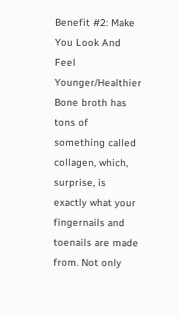Benefit #2: Make You Look And Feel Younger/Healthier
Bone broth has tons of something called collagen, which, surprise, is exactly what your fingernails and toenails are made from. Not only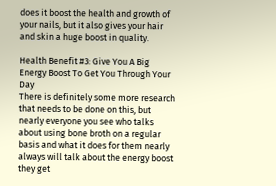does it boost the health and growth of your nails, but it also gives your hair and skin a huge boost in quality.

Health Benefit #3: Give You A Big Energy Boost To Get You Through Your Day
There is definitely some more research that needs to be done on this, but nearly everyone you see who talks about using bone broth on a regular basis and what it does for them nearly always will talk about the energy boost they get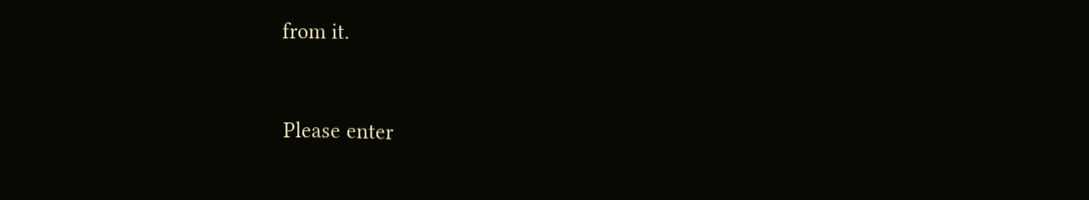from it.


Please enter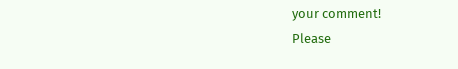your comment!
Please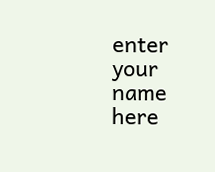enter your name here